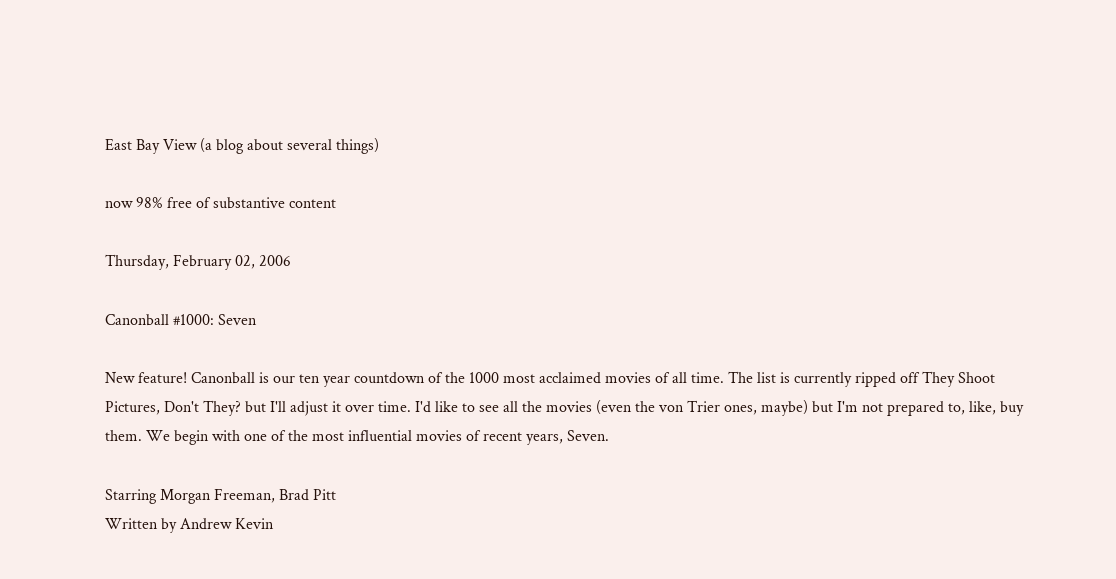East Bay View (a blog about several things)

now 98% free of substantive content

Thursday, February 02, 2006

Canonball #1000: Seven

New feature! Canonball is our ten year countdown of the 1000 most acclaimed movies of all time. The list is currently ripped off They Shoot Pictures, Don't They? but I'll adjust it over time. I'd like to see all the movies (even the von Trier ones, maybe) but I'm not prepared to, like, buy them. We begin with one of the most influential movies of recent years, Seven.

Starring Morgan Freeman, Brad Pitt
Written by Andrew Kevin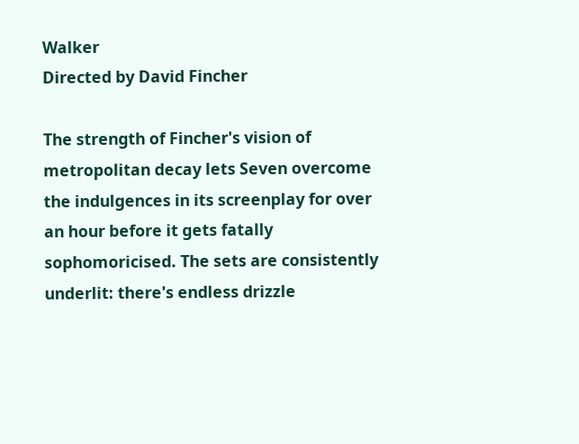Walker
Directed by David Fincher

The strength of Fincher's vision of metropolitan decay lets Seven overcome the indulgences in its screenplay for over an hour before it gets fatally sophomoricised. The sets are consistently underlit: there's endless drizzle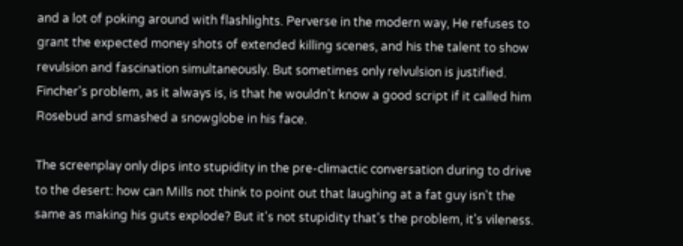and a lot of poking around with flashlights. Perverse in the modern way, He refuses to grant the expected money shots of extended killing scenes, and his the talent to show revulsion and fascination simultaneously. But sometimes only relvulsion is justified. Fincher's problem, as it always is, is that he wouldn't know a good script if it called him Rosebud and smashed a snowglobe in his face.

The screenplay only dips into stupidity in the pre-climactic conversation during to drive to the desert: how can Mills not think to point out that laughing at a fat guy isn't the same as making his guts explode? But it's not stupidity that's the problem, it's vileness.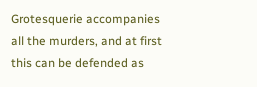Grotesquerie accompanies all the murders, and at first this can be defended as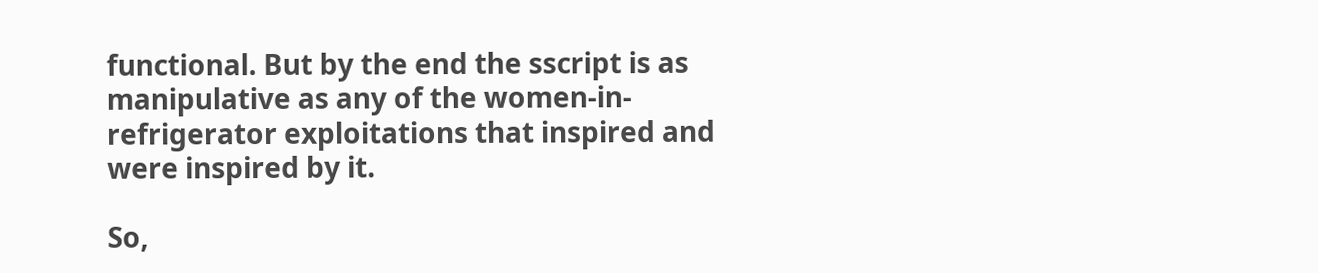functional. But by the end the sscript is as manipulative as any of the women-in-refrigerator exploitations that inspired and were inspired by it.

So,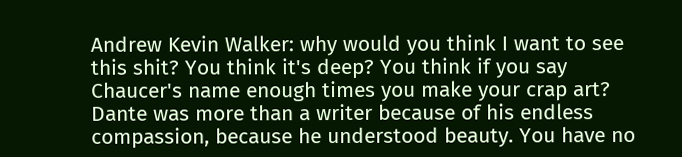Andrew Kevin Walker: why would you think I want to see this shit? You think it's deep? You think if you say Chaucer's name enough times you make your crap art? Dante was more than a writer because of his endless compassion, because he understood beauty. You have no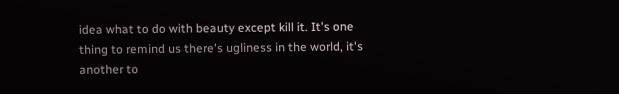idea what to do with beauty except kill it. It's one thing to remind us there's ugliness in the world, it's another to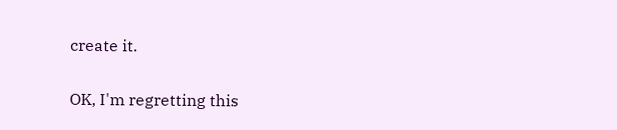create it.

OK, I'm regretting this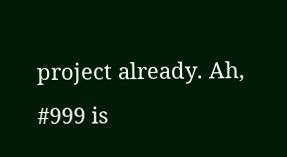project already. Ah, #999 is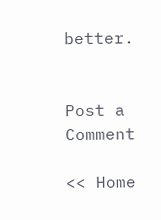better.


Post a Comment

<< Home